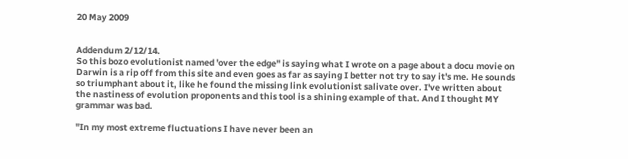20 May 2009


Addendum 2/12/14.
So this bozo evolutionist named 'over the edge" is saying what I wrote on a page about a docu movie on Darwin is a rip off from this site and even goes as far as saying I better not try to say it's me. He sounds so triumphant about it, like he found the missing link evolutionist salivate over. I've written about the nastiness of evolution proponents and this tool is a shining example of that. And I thought MY grammar was bad.

"In my most extreme fluctuations I have never been an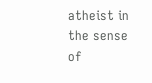atheist in the sense of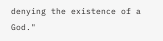denying the existence of a God."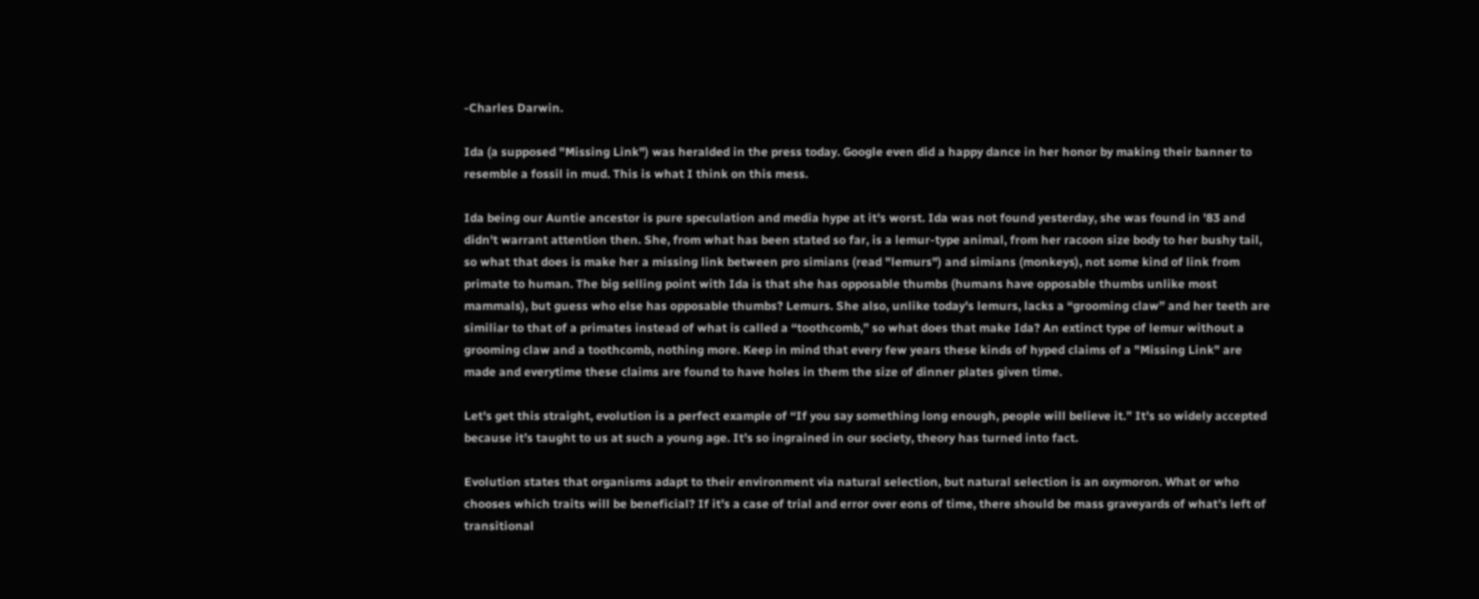-Charles Darwin.

Ida (a supposed "Missing Link") was heralded in the press today. Google even did a happy dance in her honor by making their banner to resemble a fossil in mud. This is what I think on this mess.

Ida being our Auntie ancestor is pure speculation and media hype at it's worst. Ida was not found yesterday, she was found in '83 and didn't warrant attention then. She, from what has been stated so far, is a lemur-type animal, from her racoon size body to her bushy tail, so what that does is make her a missing link between pro simians (read "lemurs") and simians (monkeys), not some kind of link from primate to human. The big selling point with Ida is that she has opposable thumbs (humans have opposable thumbs unlike most mammals), but guess who else has opposable thumbs? Lemurs. She also, unlike today's lemurs, lacks a “grooming claw” and her teeth are similiar to that of a primates instead of what is called a “toothcomb,” so what does that make Ida? An extinct type of lemur without a grooming claw and a toothcomb, nothing more. Keep in mind that every few years these kinds of hyped claims of a "Missing Link" are made and everytime these claims are found to have holes in them the size of dinner plates given time.

Let's get this straight, evolution is a perfect example of “If you say something long enough, people will believe it.” It’s so widely accepted because it’s taught to us at such a young age. It’s so ingrained in our society, theory has turned into fact.

Evolution states that organisms adapt to their environment via natural selection, but natural selection is an oxymoron. What or who chooses which traits will be beneficial? If it’s a case of trial and error over eons of time, there should be mass graveyards of what’s left of transitional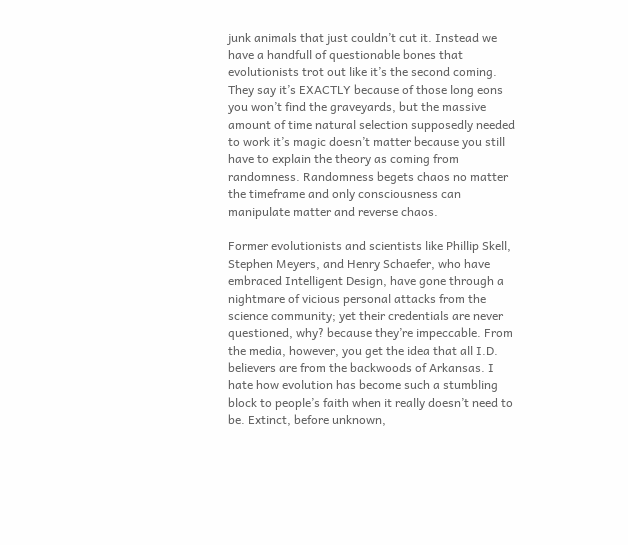junk animals that just couldn’t cut it. Instead we have a handfull of questionable bones that evolutionists trot out like it’s the second coming. They say it’s EXACTLY because of those long eons you won’t find the graveyards, but the massive amount of time natural selection supposedly needed to work it’s magic doesn’t matter because you still have to explain the theory as coming from randomness. Randomness begets chaos no matter the timeframe and only consciousness can manipulate matter and reverse chaos.

Former evolutionists and scientists like Phillip Skell, Stephen Meyers, and Henry Schaefer, who have embraced Intelligent Design, have gone through a nightmare of vicious personal attacks from the science community; yet their credentials are never questioned, why? because they’re impeccable. From the media, however, you get the idea that all I.D. believers are from the backwoods of Arkansas. I hate how evolution has become such a stumbling block to people’s faith when it really doesn’t need to be. Extinct, before unknown,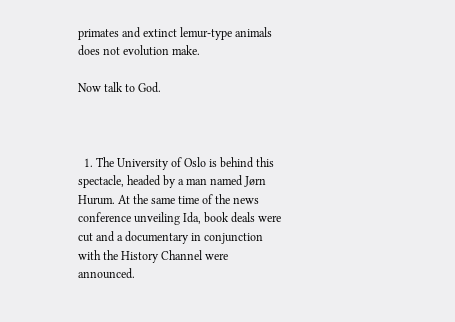primates and extinct lemur-type animals does not evolution make.

Now talk to God.



  1. The University of Oslo is behind this spectacle, headed by a man named Jørn Hurum. At the same time of the news conference unveiling Ida, book deals were cut and a documentary in conjunction with the History Channel were announced.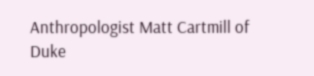Anthropologist Matt Cartmill of Duke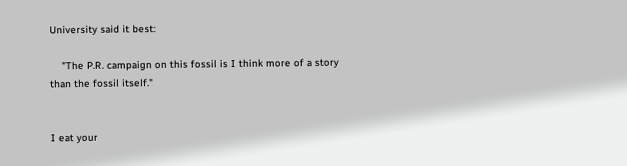University said it best:

    "The P.R. campaign on this fossil is I think more of a story than the fossil itself."


I eat your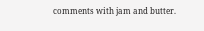comments with jam and butter.